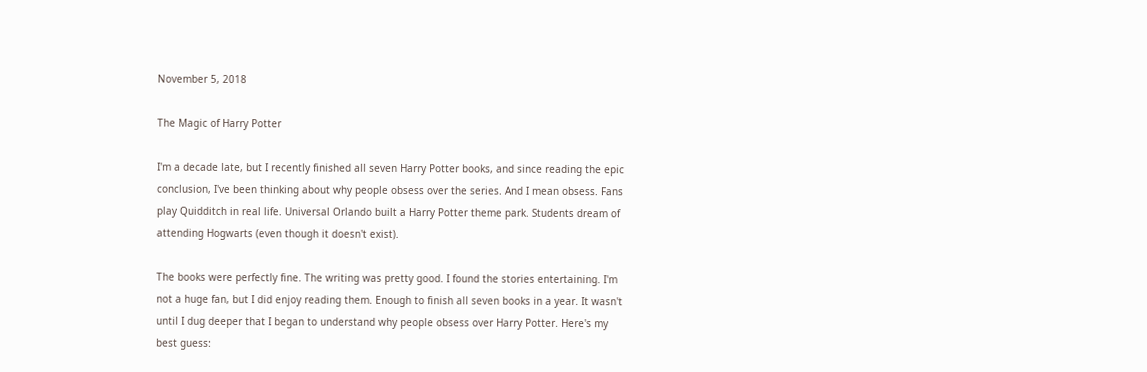November 5, 2018

The Magic of Harry Potter

I'm a decade late, but I recently finished all seven Harry Potter books, and since reading the epic conclusion, I've been thinking about why people obsess over the series. And I mean obsess. Fans play Quidditch in real life. Universal Orlando built a Harry Potter theme park. Students dream of attending Hogwarts (even though it doesn't exist).

The books were perfectly fine. The writing was pretty good. I found the stories entertaining. I'm not a huge fan, but I did enjoy reading them. Enough to finish all seven books in a year. It wasn't until I dug deeper that I began to understand why people obsess over Harry Potter. Here's my best guess: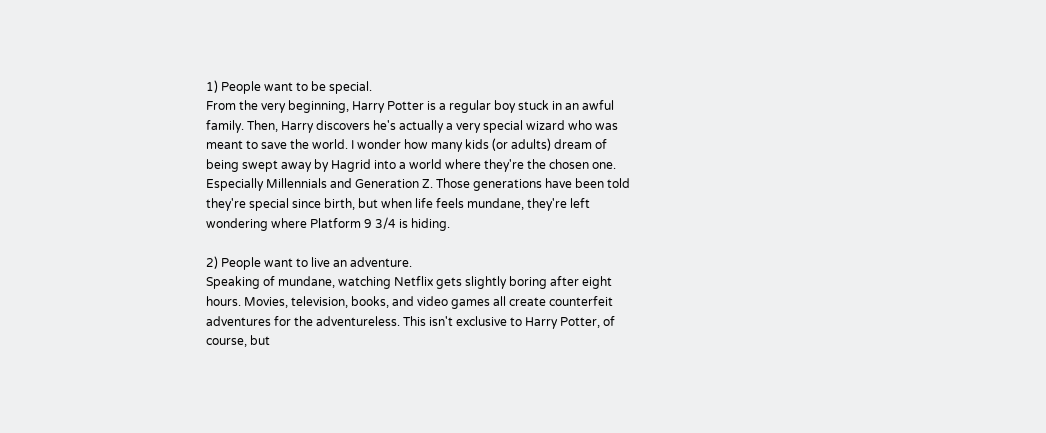1) People want to be special.
From the very beginning, Harry Potter is a regular boy stuck in an awful family. Then, Harry discovers he's actually a very special wizard who was meant to save the world. I wonder how many kids (or adults) dream of being swept away by Hagrid into a world where they're the chosen one. Especially Millennials and Generation Z. Those generations have been told they're special since birth, but when life feels mundane, they're left wondering where Platform 9 3/4 is hiding.

2) People want to live an adventure.
Speaking of mundane, watching Netflix gets slightly boring after eight hours. Movies, television, books, and video games all create counterfeit adventures for the adventureless. This isn't exclusive to Harry Potter, of course, but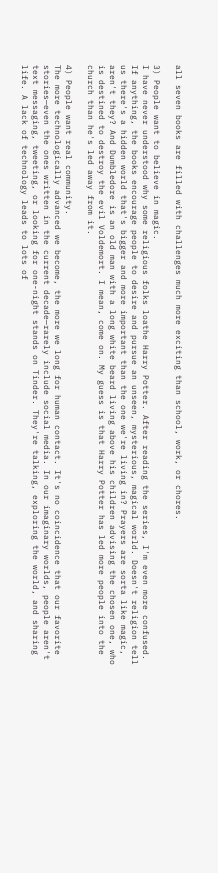all seven books are filled with challenges much more exciting than school, work, or chores.

3) People want to believe in magic.
I have never understood why some religious folks loathe Harry Potter. After reading the series, I'm even more confused. If anything, the books encourage people to desire and pursue an unseen, mysterious, magical world. Doesn't religion tell us there's a hidden world that's bigger and more important than the one we're living in? Prayers are sorta like magic, aren't they? And Dumbledore is an old man with a long white beard living above his children advising the chosen one, who is destined to destroy the evil Voldemort. I mean, come on. My guess is that Harry Potter has led more people into the church than he's led away from it.

4) People want real community.
The more technologically advanced we become, the more we long for human contact. It's no coincidence that our favorite stories—even the ones written in the current decade—rarely include social media. In our imaginary worlds, people aren't text messaging, tweeting, or looking for one-night stands on Tinder. They're talking, exploring the world, and sharing life. A lack of technology leads to lots of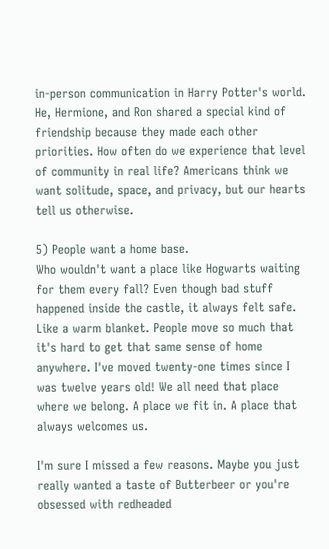in-person communication in Harry Potter's world. He, Hermione, and Ron shared a special kind of friendship because they made each other priorities. How often do we experience that level of community in real life? Americans think we want solitude, space, and privacy, but our hearts tell us otherwise.

5) People want a home base.
Who wouldn't want a place like Hogwarts waiting for them every fall? Even though bad stuff happened inside the castle, it always felt safe. Like a warm blanket. People move so much that it's hard to get that same sense of home anywhere. I've moved twenty-one times since I was twelve years old! We all need that place where we belong. A place we fit in. A place that always welcomes us.

I'm sure I missed a few reasons. Maybe you just really wanted a taste of Butterbeer or you're obsessed with redheaded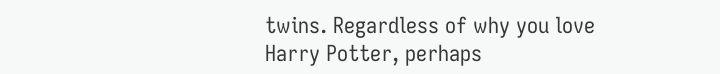twins. Regardless of why you love Harry Potter, perhaps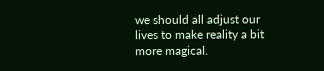we should all adjust our lives to make reality a bit more magical.